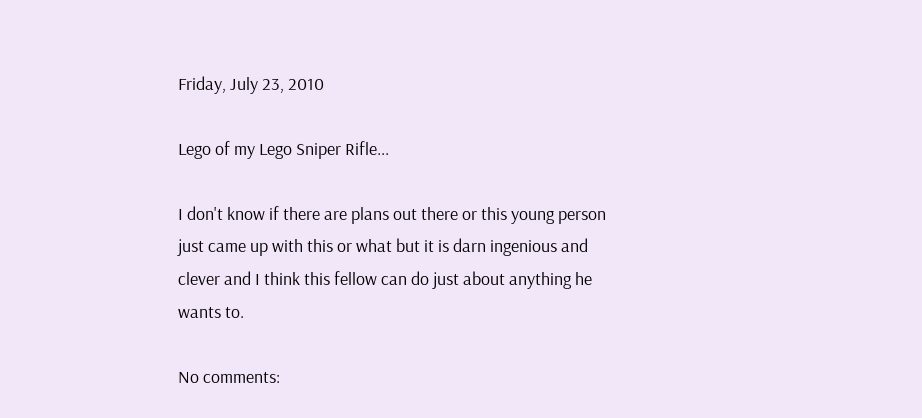Friday, July 23, 2010

Lego of my Lego Sniper Rifle...

I don't know if there are plans out there or this young person just came up with this or what but it is darn ingenious and clever and I think this fellow can do just about anything he wants to.

No comments: